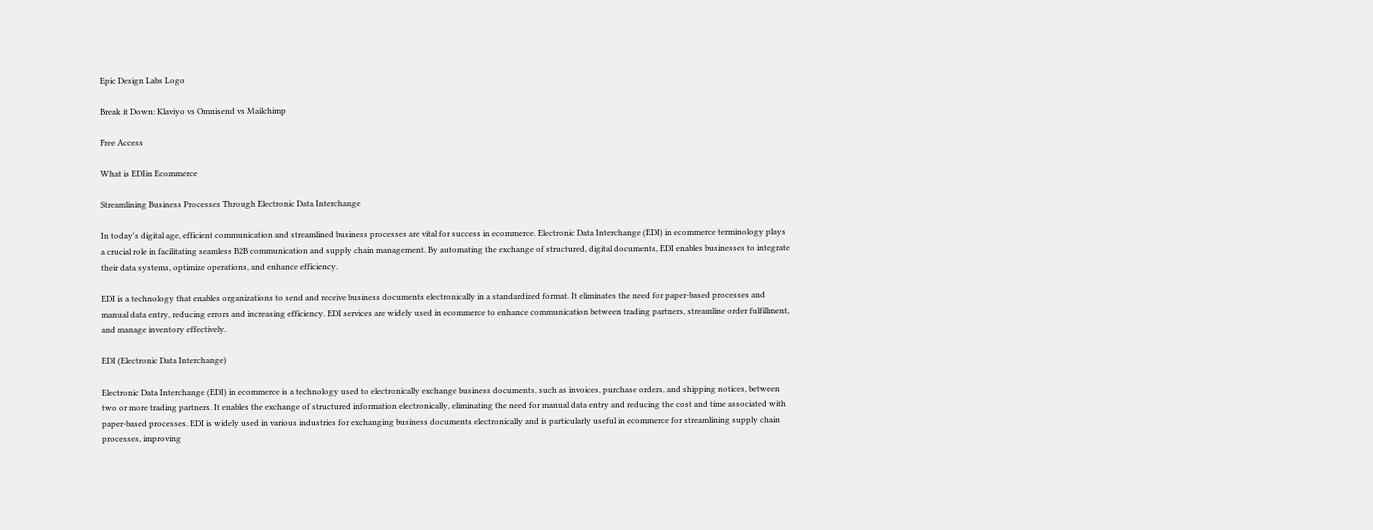Epic Design Labs Logo

Break it Down: Klaviyo vs Omnisend vs Mailchimp

Free Access

What is EDIin Ecommerce

Streamlining Business Processes Through Electronic Data Interchange

In today's digital age, efficient communication and streamlined business processes are vital for success in ecommerce. Electronic Data Interchange (EDI) in ecommerce terminology plays a crucial role in facilitating seamless B2B communication and supply chain management. By automating the exchange of structured, digital documents, EDI enables businesses to integrate their data systems, optimize operations, and enhance efficiency.

EDI is a technology that enables organizations to send and receive business documents electronically in a standardized format. It eliminates the need for paper-based processes and manual data entry, reducing errors and increasing efficiency. EDI services are widely used in ecommerce to enhance communication between trading partners, streamline order fulfillment, and manage inventory effectively.

EDI (Electronic Data Interchange)

Electronic Data Interchange (EDI) in ecommerce is a technology used to electronically exchange business documents, such as invoices, purchase orders, and shipping notices, between two or more trading partners. It enables the exchange of structured information electronically, eliminating the need for manual data entry and reducing the cost and time associated with paper-based processes. EDI is widely used in various industries for exchanging business documents electronically and is particularly useful in ecommerce for streamlining supply chain processes, improving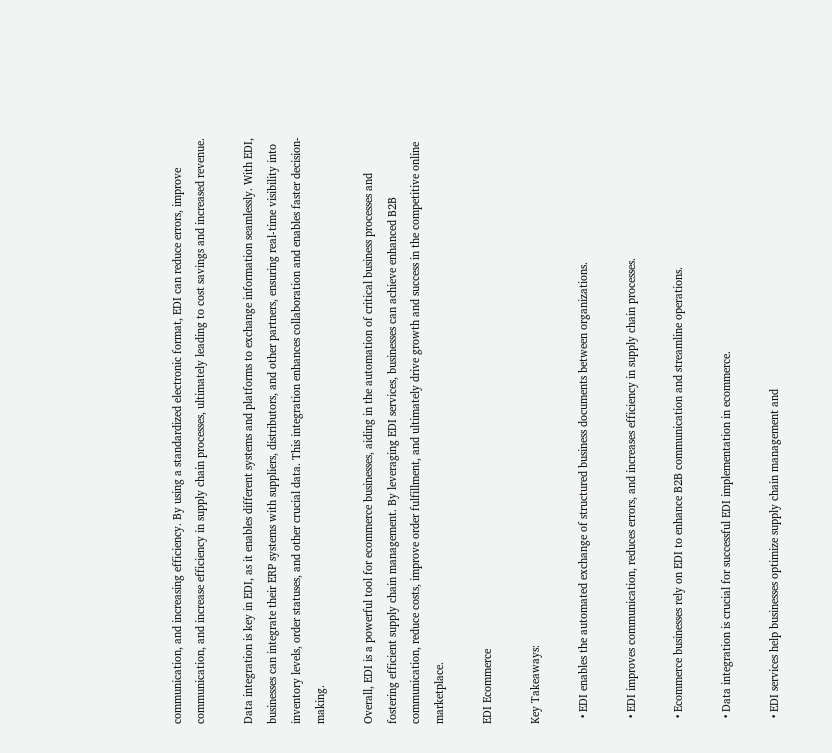communication, and increasing efficiency. By using a standardized electronic format, EDI can reduce errors, improve communication, and increase efficiency in supply chain processes, ultimately leading to cost savings and increased revenue.

Data integration is key in EDI, as it enables different systems and platforms to exchange information seamlessly. With EDI, businesses can integrate their ERP systems with suppliers, distributors, and other partners, ensuring real-time visibility into inventory levels, order statuses, and other crucial data. This integration enhances collaboration and enables faster decision-making.

Overall, EDI is a powerful tool for ecommerce businesses, aiding in the automation of critical business processes and fostering efficient supply chain management. By leveraging EDI services, businesses can achieve enhanced B2B communication, reduce costs, improve order fulfillment, and ultimately drive growth and success in the competitive online marketplace.

EDI Ecommerce

Key Takeaways:

  • EDI enables the automated exchange of structured business documents between organizations.

  • EDI improves communication, reduces errors, and increases efficiency in supply chain processes.

  • Ecommerce businesses rely on EDI to enhance B2B communication and streamline operations.

  • Data integration is crucial for successful EDI implementation in ecommerce.

  • EDI services help businesses optimize supply chain management and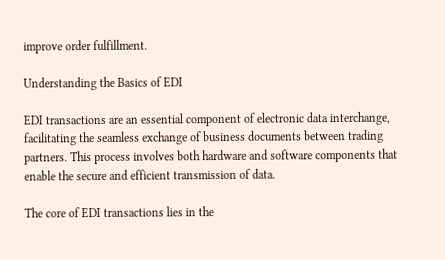improve order fulfillment.

Understanding the Basics of EDI

EDI transactions are an essential component of electronic data interchange, facilitating the seamless exchange of business documents between trading partners. This process involves both hardware and software components that enable the secure and efficient transmission of data.

The core of EDI transactions lies in the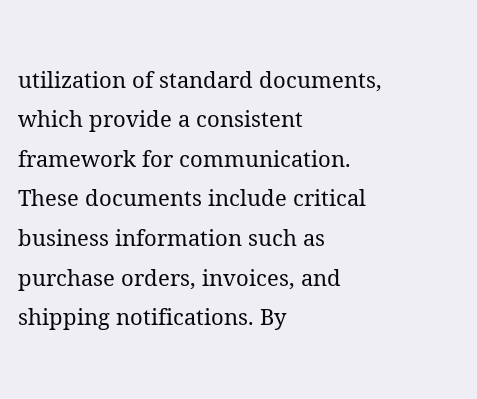utilization of standard documents, which provide a consistent framework for communication. These documents include critical business information such as purchase orders, invoices, and shipping notifications. By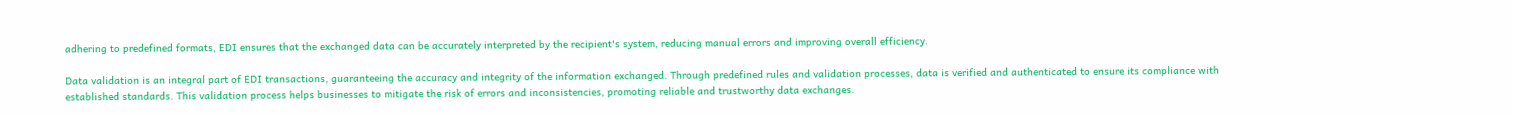adhering to predefined formats, EDI ensures that the exchanged data can be accurately interpreted by the recipient's system, reducing manual errors and improving overall efficiency.

Data validation is an integral part of EDI transactions, guaranteeing the accuracy and integrity of the information exchanged. Through predefined rules and validation processes, data is verified and authenticated to ensure its compliance with established standards. This validation process helps businesses to mitigate the risk of errors and inconsistencies, promoting reliable and trustworthy data exchanges.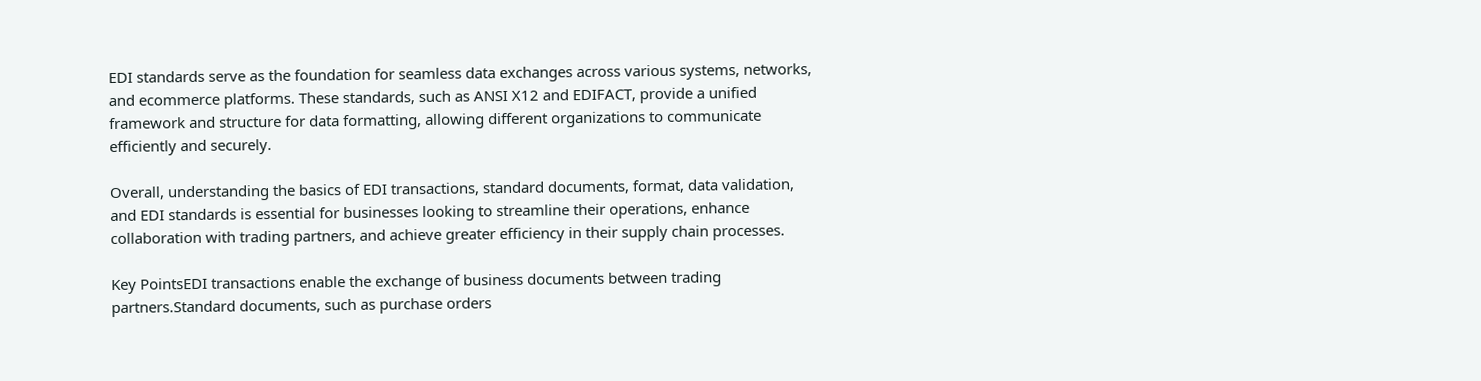EDI standards serve as the foundation for seamless data exchanges across various systems, networks, and ecommerce platforms. These standards, such as ANSI X12 and EDIFACT, provide a unified framework and structure for data formatting, allowing different organizations to communicate efficiently and securely.

Overall, understanding the basics of EDI transactions, standard documents, format, data validation, and EDI standards is essential for businesses looking to streamline their operations, enhance collaboration with trading partners, and achieve greater efficiency in their supply chain processes.

Key PointsEDI transactions enable the exchange of business documents between trading partners.Standard documents, such as purchase orders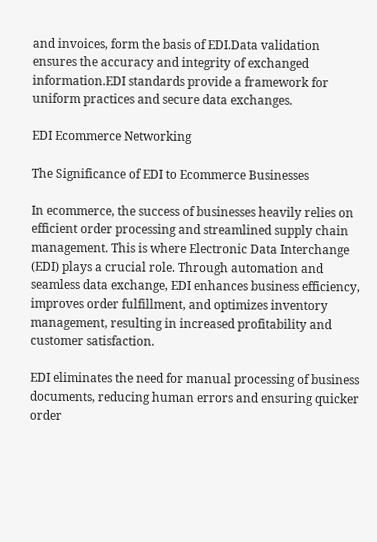and invoices, form the basis of EDI.Data validation ensures the accuracy and integrity of exchanged information.EDI standards provide a framework for uniform practices and secure data exchanges.

EDI Ecommerce Networking

The Significance of EDI to Ecommerce Businesses

In ecommerce, the success of businesses heavily relies on efficient order processing and streamlined supply chain management. This is where Electronic Data Interchange (EDI) plays a crucial role. Through automation and seamless data exchange, EDI enhances business efficiency, improves order fulfillment, and optimizes inventory management, resulting in increased profitability and customer satisfaction.

EDI eliminates the need for manual processing of business documents, reducing human errors and ensuring quicker order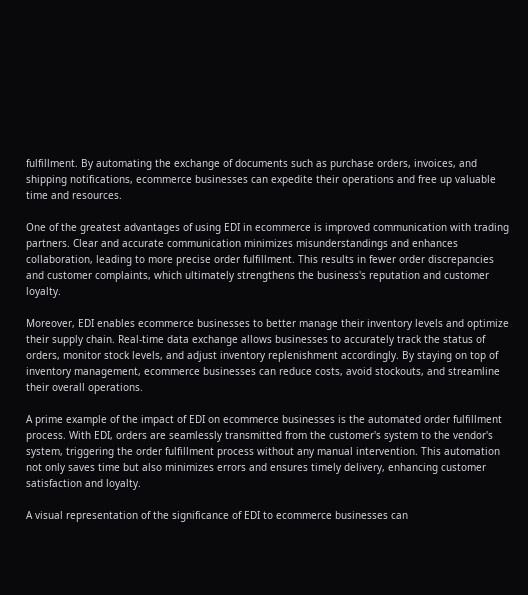fulfillment. By automating the exchange of documents such as purchase orders, invoices, and shipping notifications, ecommerce businesses can expedite their operations and free up valuable time and resources.

One of the greatest advantages of using EDI in ecommerce is improved communication with trading partners. Clear and accurate communication minimizes misunderstandings and enhances collaboration, leading to more precise order fulfillment. This results in fewer order discrepancies and customer complaints, which ultimately strengthens the business's reputation and customer loyalty.

Moreover, EDI enables ecommerce businesses to better manage their inventory levels and optimize their supply chain. Real-time data exchange allows businesses to accurately track the status of orders, monitor stock levels, and adjust inventory replenishment accordingly. By staying on top of inventory management, ecommerce businesses can reduce costs, avoid stockouts, and streamline their overall operations.

A prime example of the impact of EDI on ecommerce businesses is the automated order fulfillment process. With EDI, orders are seamlessly transmitted from the customer's system to the vendor's system, triggering the order fulfillment process without any manual intervention. This automation not only saves time but also minimizes errors and ensures timely delivery, enhancing customer satisfaction and loyalty.

A visual representation of the significance of EDI to ecommerce businesses can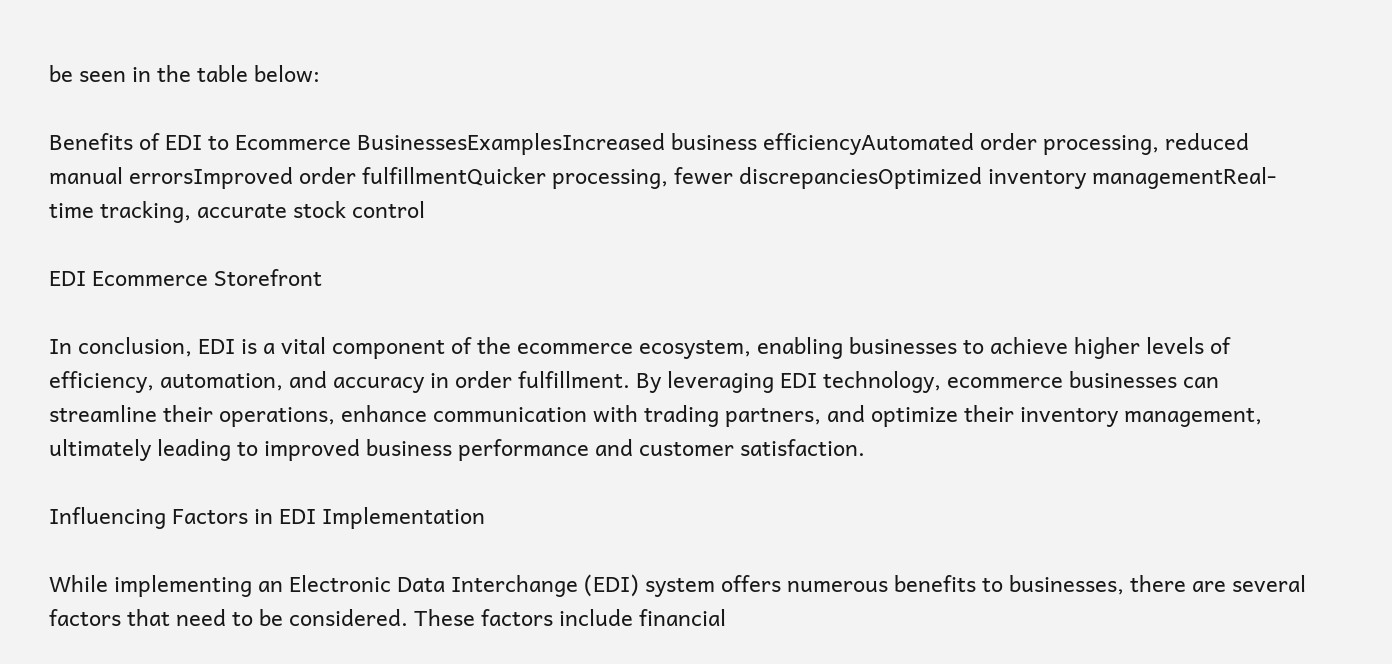be seen in the table below:

Benefits of EDI to Ecommerce BusinessesExamplesIncreased business efficiencyAutomated order processing, reduced manual errorsImproved order fulfillmentQuicker processing, fewer discrepanciesOptimized inventory managementReal-time tracking, accurate stock control

EDI Ecommerce Storefront

In conclusion, EDI is a vital component of the ecommerce ecosystem, enabling businesses to achieve higher levels of efficiency, automation, and accuracy in order fulfillment. By leveraging EDI technology, ecommerce businesses can streamline their operations, enhance communication with trading partners, and optimize their inventory management, ultimately leading to improved business performance and customer satisfaction.

Influencing Factors in EDI Implementation

While implementing an Electronic Data Interchange (EDI) system offers numerous benefits to businesses, there are several factors that need to be considered. These factors include financial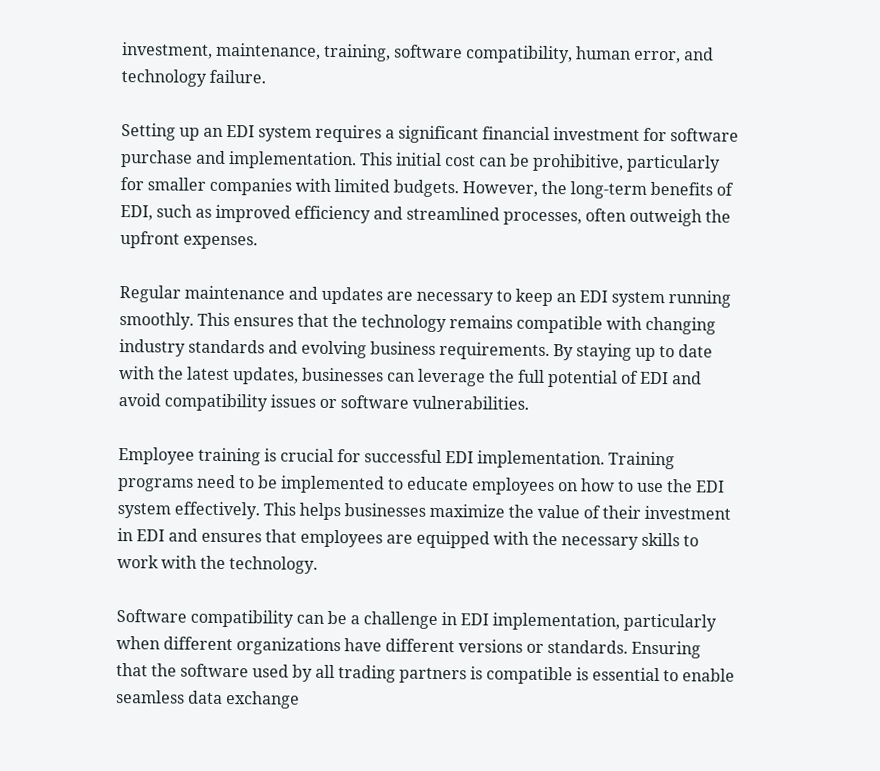investment, maintenance, training, software compatibility, human error, and technology failure.

Setting up an EDI system requires a significant financial investment for software purchase and implementation. This initial cost can be prohibitive, particularly for smaller companies with limited budgets. However, the long-term benefits of EDI, such as improved efficiency and streamlined processes, often outweigh the upfront expenses.

Regular maintenance and updates are necessary to keep an EDI system running smoothly. This ensures that the technology remains compatible with changing industry standards and evolving business requirements. By staying up to date with the latest updates, businesses can leverage the full potential of EDI and avoid compatibility issues or software vulnerabilities.

Employee training is crucial for successful EDI implementation. Training programs need to be implemented to educate employees on how to use the EDI system effectively. This helps businesses maximize the value of their investment in EDI and ensures that employees are equipped with the necessary skills to work with the technology.

Software compatibility can be a challenge in EDI implementation, particularly when different organizations have different versions or standards. Ensuring that the software used by all trading partners is compatible is essential to enable seamless data exchange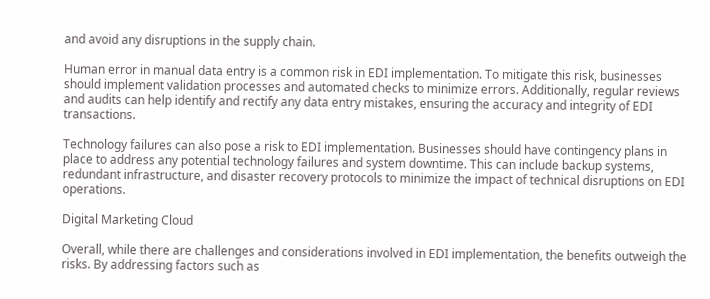and avoid any disruptions in the supply chain.

Human error in manual data entry is a common risk in EDI implementation. To mitigate this risk, businesses should implement validation processes and automated checks to minimize errors. Additionally, regular reviews and audits can help identify and rectify any data entry mistakes, ensuring the accuracy and integrity of EDI transactions.

Technology failures can also pose a risk to EDI implementation. Businesses should have contingency plans in place to address any potential technology failures and system downtime. This can include backup systems, redundant infrastructure, and disaster recovery protocols to minimize the impact of technical disruptions on EDI operations.

Digital Marketing Cloud

Overall, while there are challenges and considerations involved in EDI implementation, the benefits outweigh the risks. By addressing factors such as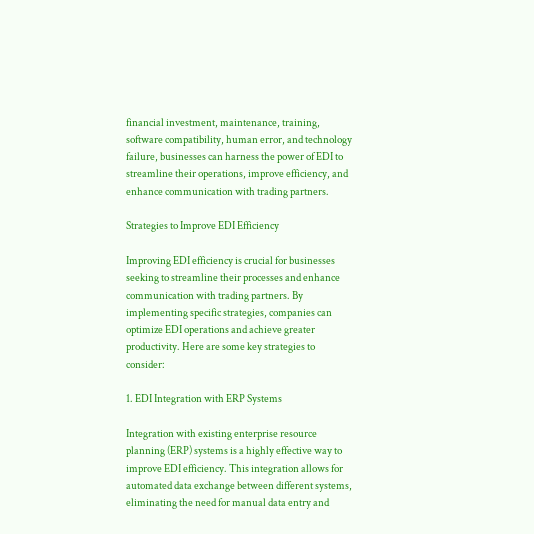financial investment, maintenance, training, software compatibility, human error, and technology failure, businesses can harness the power of EDI to streamline their operations, improve efficiency, and enhance communication with trading partners.

Strategies to Improve EDI Efficiency

Improving EDI efficiency is crucial for businesses seeking to streamline their processes and enhance communication with trading partners. By implementing specific strategies, companies can optimize EDI operations and achieve greater productivity. Here are some key strategies to consider:

1. EDI Integration with ERP Systems

Integration with existing enterprise resource planning (ERP) systems is a highly effective way to improve EDI efficiency. This integration allows for automated data exchange between different systems, eliminating the need for manual data entry and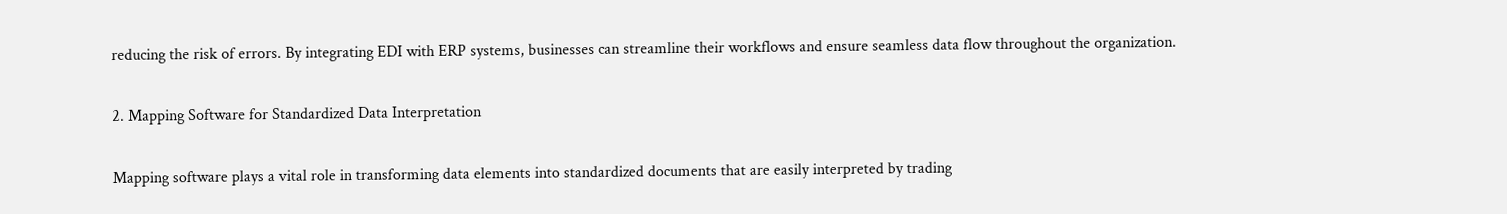reducing the risk of errors. By integrating EDI with ERP systems, businesses can streamline their workflows and ensure seamless data flow throughout the organization.

2. Mapping Software for Standardized Data Interpretation

Mapping software plays a vital role in transforming data elements into standardized documents that are easily interpreted by trading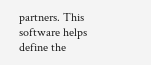partners. This software helps define the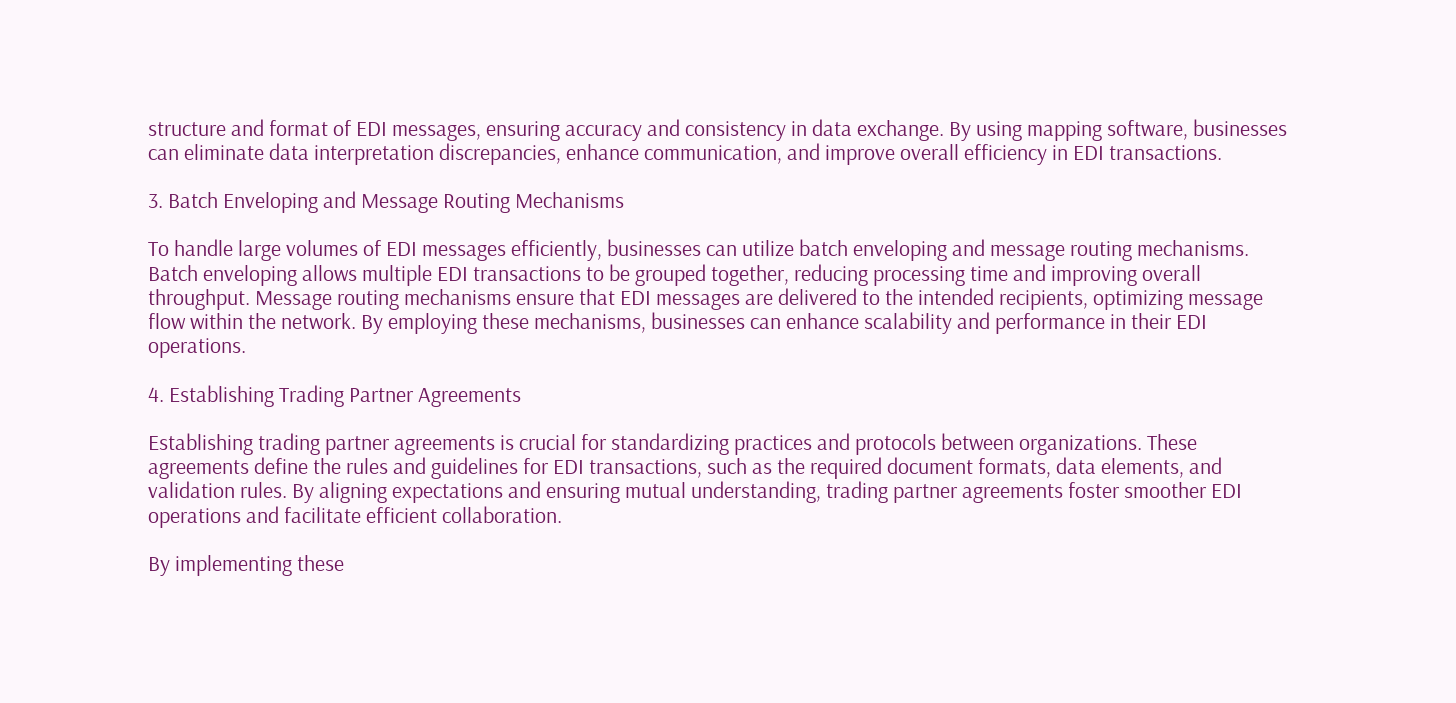structure and format of EDI messages, ensuring accuracy and consistency in data exchange. By using mapping software, businesses can eliminate data interpretation discrepancies, enhance communication, and improve overall efficiency in EDI transactions.

3. Batch Enveloping and Message Routing Mechanisms

To handle large volumes of EDI messages efficiently, businesses can utilize batch enveloping and message routing mechanisms. Batch enveloping allows multiple EDI transactions to be grouped together, reducing processing time and improving overall throughput. Message routing mechanisms ensure that EDI messages are delivered to the intended recipients, optimizing message flow within the network. By employing these mechanisms, businesses can enhance scalability and performance in their EDI operations.

4. Establishing Trading Partner Agreements

Establishing trading partner agreements is crucial for standardizing practices and protocols between organizations. These agreements define the rules and guidelines for EDI transactions, such as the required document formats, data elements, and validation rules. By aligning expectations and ensuring mutual understanding, trading partner agreements foster smoother EDI operations and facilitate efficient collaboration.

By implementing these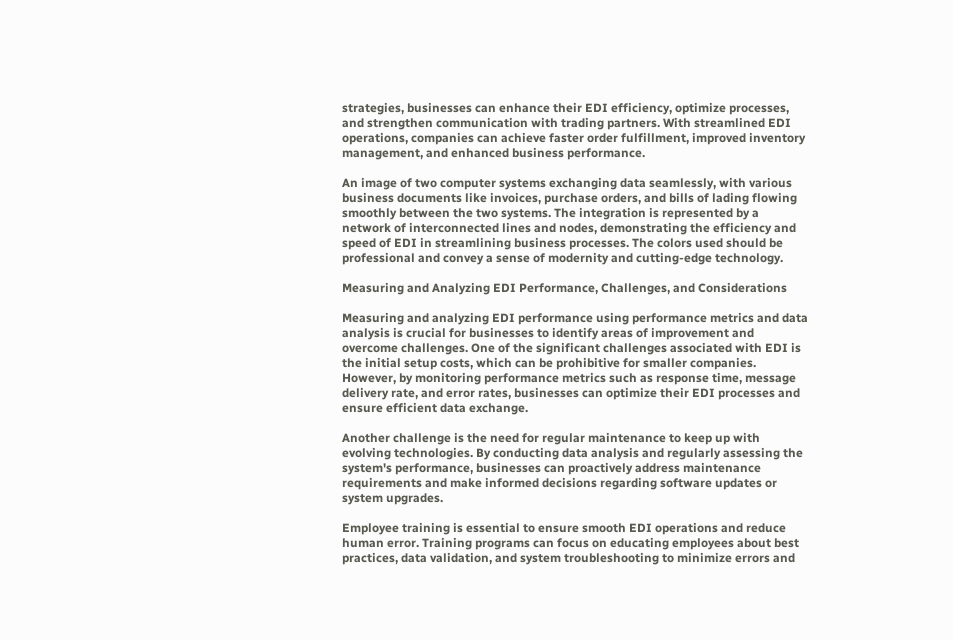strategies, businesses can enhance their EDI efficiency, optimize processes, and strengthen communication with trading partners. With streamlined EDI operations, companies can achieve faster order fulfillment, improved inventory management, and enhanced business performance.

An image of two computer systems exchanging data seamlessly, with various business documents like invoices, purchase orders, and bills of lading flowing smoothly between the two systems. The integration is represented by a network of interconnected lines and nodes, demonstrating the efficiency and speed of EDI in streamlining business processes. The colors used should be professional and convey a sense of modernity and cutting-edge technology.

Measuring and Analyzing EDI Performance, Challenges, and Considerations

Measuring and analyzing EDI performance using performance metrics and data analysis is crucial for businesses to identify areas of improvement and overcome challenges. One of the significant challenges associated with EDI is the initial setup costs, which can be prohibitive for smaller companies. However, by monitoring performance metrics such as response time, message delivery rate, and error rates, businesses can optimize their EDI processes and ensure efficient data exchange.

Another challenge is the need for regular maintenance to keep up with evolving technologies. By conducting data analysis and regularly assessing the system's performance, businesses can proactively address maintenance requirements and make informed decisions regarding software updates or system upgrades.

Employee training is essential to ensure smooth EDI operations and reduce human error. Training programs can focus on educating employees about best practices, data validation, and system troubleshooting to minimize errors and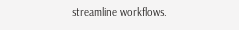streamline workflows.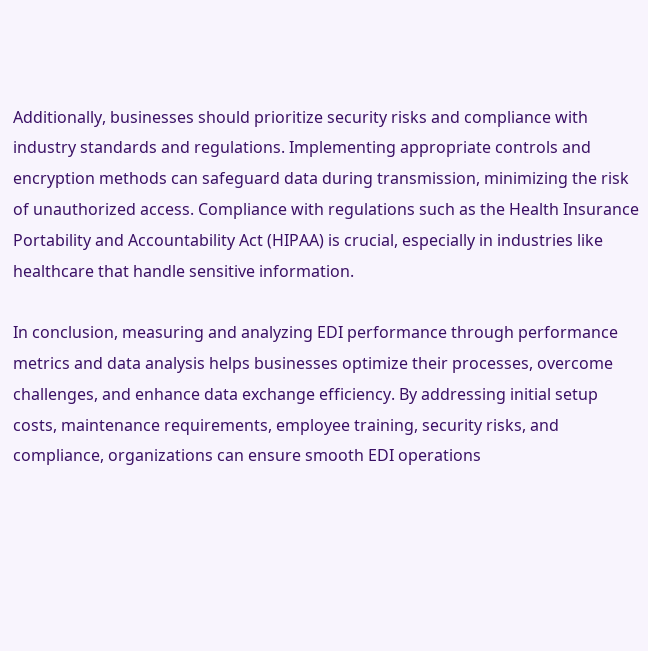Additionally, businesses should prioritize security risks and compliance with industry standards and regulations. Implementing appropriate controls and encryption methods can safeguard data during transmission, minimizing the risk of unauthorized access. Compliance with regulations such as the Health Insurance Portability and Accountability Act (HIPAA) is crucial, especially in industries like healthcare that handle sensitive information.

In conclusion, measuring and analyzing EDI performance through performance metrics and data analysis helps businesses optimize their processes, overcome challenges, and enhance data exchange efficiency. By addressing initial setup costs, maintenance requirements, employee training, security risks, and compliance, organizations can ensure smooth EDI operations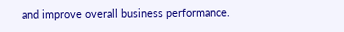and improve overall business performance.